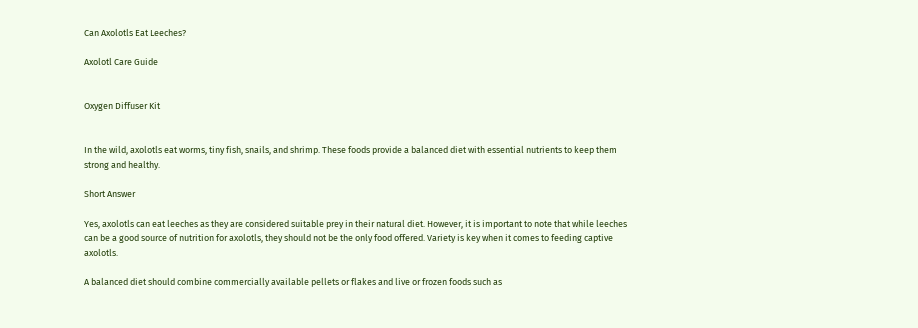Can Axolotls Eat Leeches?

Axolotl Care Guide


Oxygen Diffuser Kit


In the wild, axolotls eat worms, tiny fish, snails, and shrimp. These foods provide a balanced diet with essential nutrients to keep them strong and healthy.

Short Answer

Yes, axolotls can eat leeches as they are considered suitable prey in their natural diet. However, it is important to note that while leeches can be a good source of nutrition for axolotls, they should not be the only food offered. Variety is key when it comes to feeding captive axolotls.

A balanced diet should combine commercially available pellets or flakes and live or frozen foods such as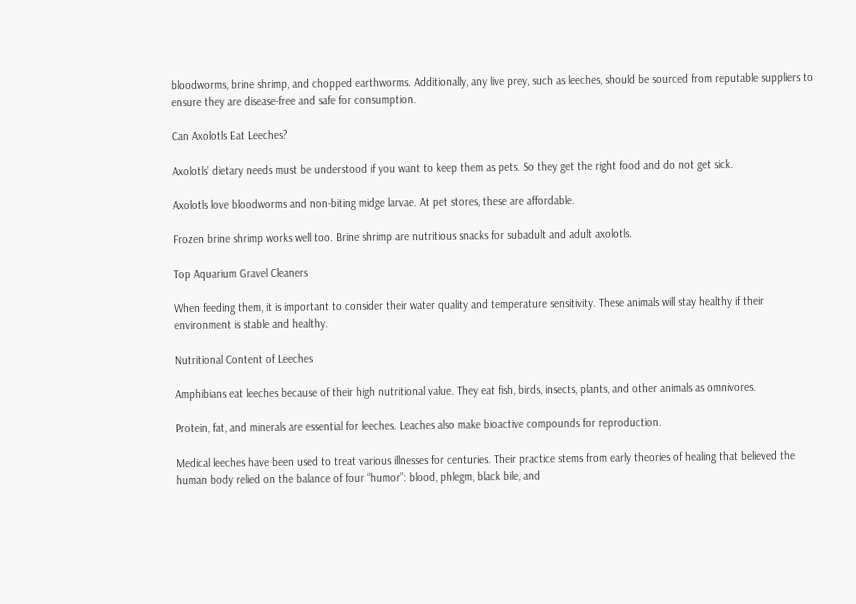bloodworms, brine shrimp, and chopped earthworms. Additionally, any live prey, such as leeches, should be sourced from reputable suppliers to ensure they are disease-free and safe for consumption.

Can Axolotls Eat Leeches?

Axolotls’ dietary needs must be understood if you want to keep them as pets. So they get the right food and do not get sick.

Axolotls love bloodworms and non-biting midge larvae. At pet stores, these are affordable.

Frozen brine shrimp works well too. Brine shrimp are nutritious snacks for subadult and adult axolotls.

Top Aquarium Gravel Cleaners

When feeding them, it is important to consider their water quality and temperature sensitivity. These animals will stay healthy if their environment is stable and healthy.

Nutritional Content of Leeches

Amphibians eat leeches because of their high nutritional value. They eat fish, birds, insects, plants, and other animals as omnivores.

Protein, fat, and minerals are essential for leeches. Leaches also make bioactive compounds for reproduction.

Medical leeches have been used to treat various illnesses for centuries. Their practice stems from early theories of healing that believed the human body relied on the balance of four “humor”: blood, phlegm, black bile, and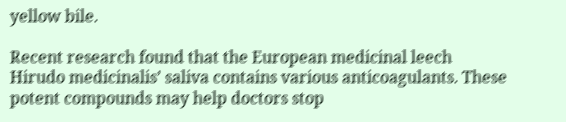yellow bile.

Recent research found that the European medicinal leech Hirudo medicinalis’ saliva contains various anticoagulants. These potent compounds may help doctors stop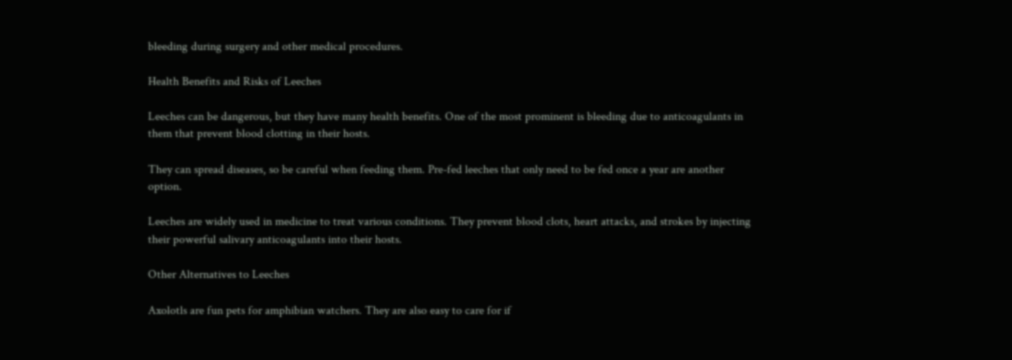bleeding during surgery and other medical procedures.

Health Benefits and Risks of Leeches

Leeches can be dangerous, but they have many health benefits. One of the most prominent is bleeding due to anticoagulants in them that prevent blood clotting in their hosts.

They can spread diseases, so be careful when feeding them. Pre-fed leeches that only need to be fed once a year are another option.

Leeches are widely used in medicine to treat various conditions. They prevent blood clots, heart attacks, and strokes by injecting their powerful salivary anticoagulants into their hosts.

Other Alternatives to Leeches

Axolotls are fun pets for amphibian watchers. They are also easy to care for if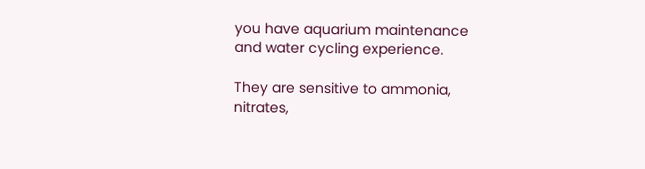you have aquarium maintenance and water cycling experience.

They are sensitive to ammonia, nitrates,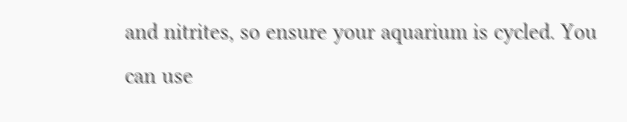and nitrites, so ensure your aquarium is cycled. You can use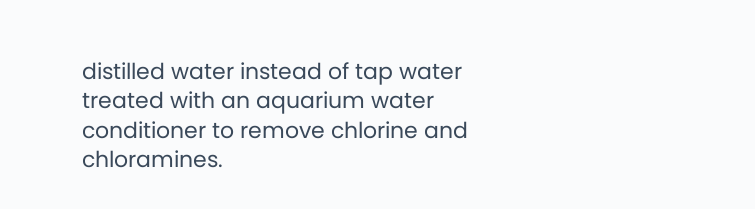distilled water instead of tap water treated with an aquarium water conditioner to remove chlorine and chloramines.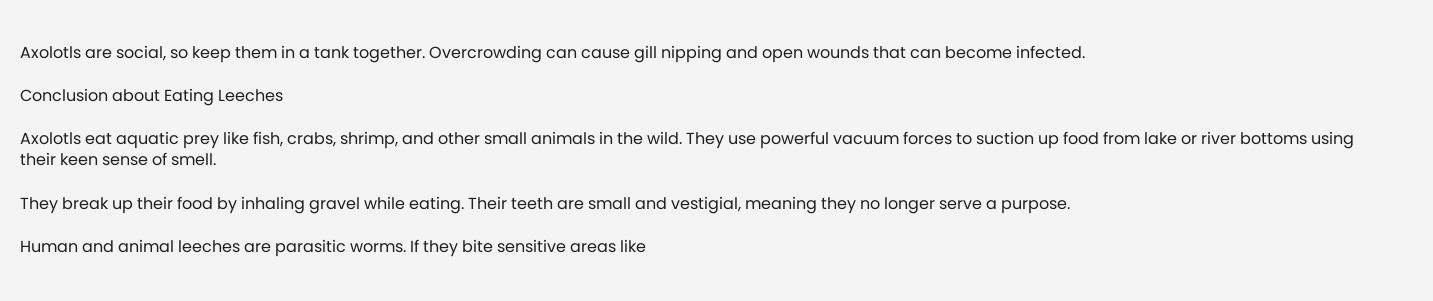Axolotls are social, so keep them in a tank together. Overcrowding can cause gill nipping and open wounds that can become infected.

Conclusion about Eating Leeches

Axolotls eat aquatic prey like fish, crabs, shrimp, and other small animals in the wild. They use powerful vacuum forces to suction up food from lake or river bottoms using their keen sense of smell.

They break up their food by inhaling gravel while eating. Their teeth are small and vestigial, meaning they no longer serve a purpose.

Human and animal leeches are parasitic worms. If they bite sensitive areas like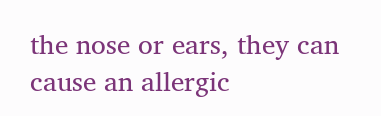the nose or ears, they can cause an allergic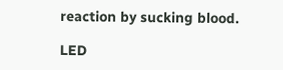reaction by sucking blood.

LED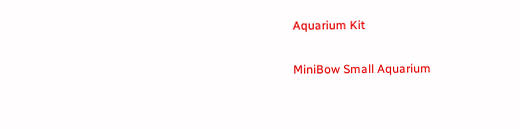Aquarium Kit

MiniBow Small Aquarium